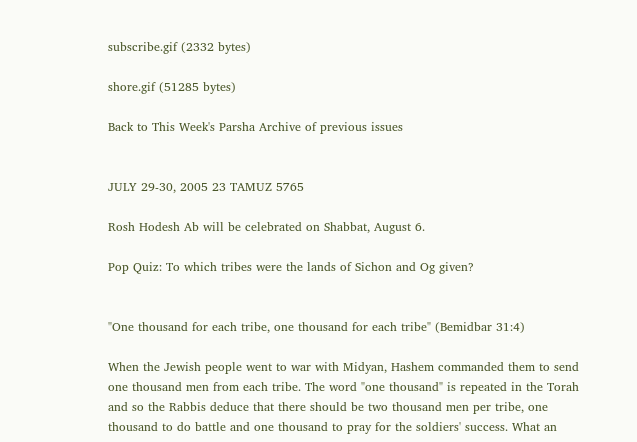subscribe.gif (2332 bytes)

shore.gif (51285 bytes)

Back to This Week's Parsha Archive of previous issues


JULY 29-30, 2005 23 TAMUZ 5765

Rosh Hodesh Ab will be celebrated on Shabbat, August 6.

Pop Quiz: To which tribes were the lands of Sichon and Og given?


"One thousand for each tribe, one thousand for each tribe" (Bemidbar 31:4)

When the Jewish people went to war with Midyan, Hashem commanded them to send one thousand men from each tribe. The word "one thousand" is repeated in the Torah and so the Rabbis deduce that there should be two thousand men per tribe, one thousand to do battle and one thousand to pray for the soldiers' success. What an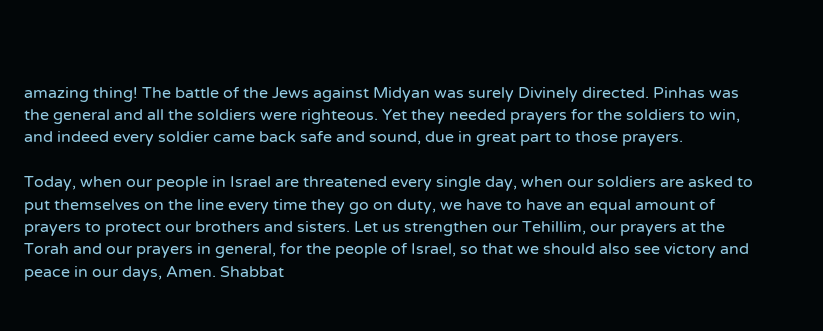amazing thing! The battle of the Jews against Midyan was surely Divinely directed. Pinhas was the general and all the soldiers were righteous. Yet they needed prayers for the soldiers to win, and indeed every soldier came back safe and sound, due in great part to those prayers.

Today, when our people in Israel are threatened every single day, when our soldiers are asked to put themselves on the line every time they go on duty, we have to have an equal amount of prayers to protect our brothers and sisters. Let us strengthen our Tehillim, our prayers at the Torah and our prayers in general, for the people of Israel, so that we should also see victory and peace in our days, Amen. Shabbat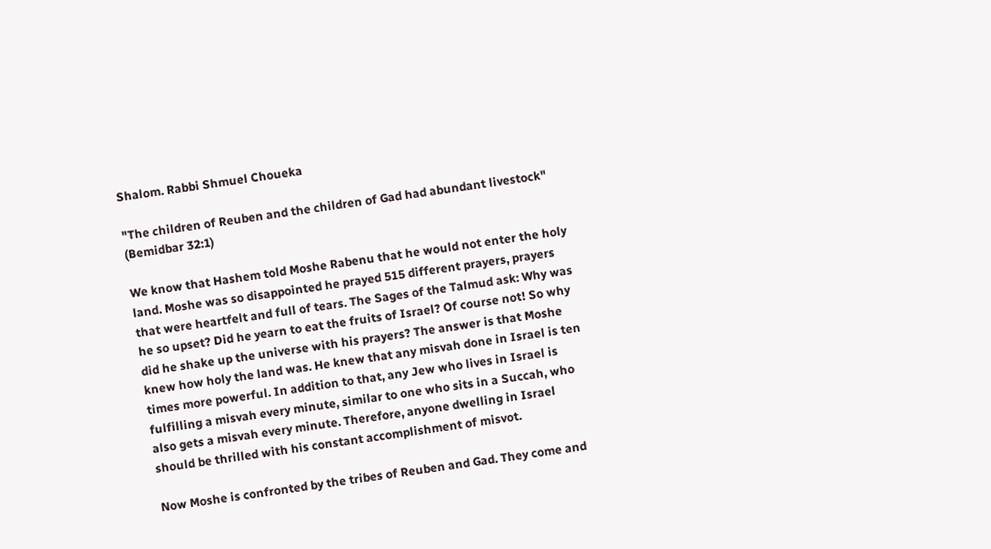Shalom. Rabbi Shmuel Choueka

"The children of Reuben and the children of Gad had abundant livestock" (Bemidbar 32:1)

We know that Hashem told Moshe Rabenu that he would not enter the holy land. Moshe was so disappointed he prayed 515 different prayers, prayers that were heartfelt and full of tears. The Sages of the Talmud ask: Why was he so upset? Did he yearn to eat the fruits of Israel? Of course not! So why did he shake up the universe with his prayers? The answer is that Moshe knew how holy the land was. He knew that any misvah done in Israel is ten times more powerful. In addition to that, any Jew who lives in Israel is fulfilling a misvah every minute, similar to one who sits in a Succah, who also gets a misvah every minute. Therefore, anyone dwelling in Israel should be thrilled with his constant accomplishment of misvot.

Now Moshe is confronted by the tribes of Reuben and Gad. They come and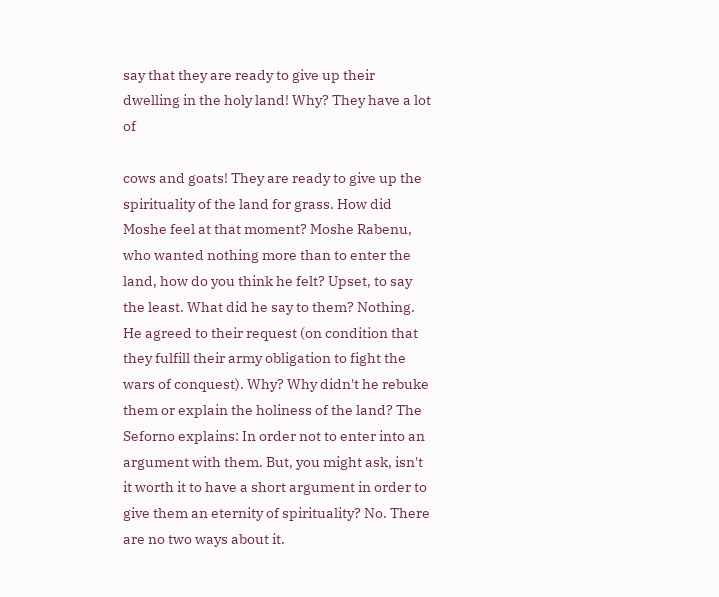say that they are ready to give up their dwelling in the holy land! Why? They have a lot of

cows and goats! They are ready to give up the spirituality of the land for grass. How did Moshe feel at that moment? Moshe Rabenu, who wanted nothing more than to enter the land, how do you think he felt? Upset, to say the least. What did he say to them? Nothing. He agreed to their request (on condition that they fulfill their army obligation to fight the wars of conquest). Why? Why didn't he rebuke them or explain the holiness of the land? The Seforno explains: In order not to enter into an argument with them. But, you might ask, isn't it worth it to have a short argument in order to give them an eternity of spirituality? No. There are no two ways about it.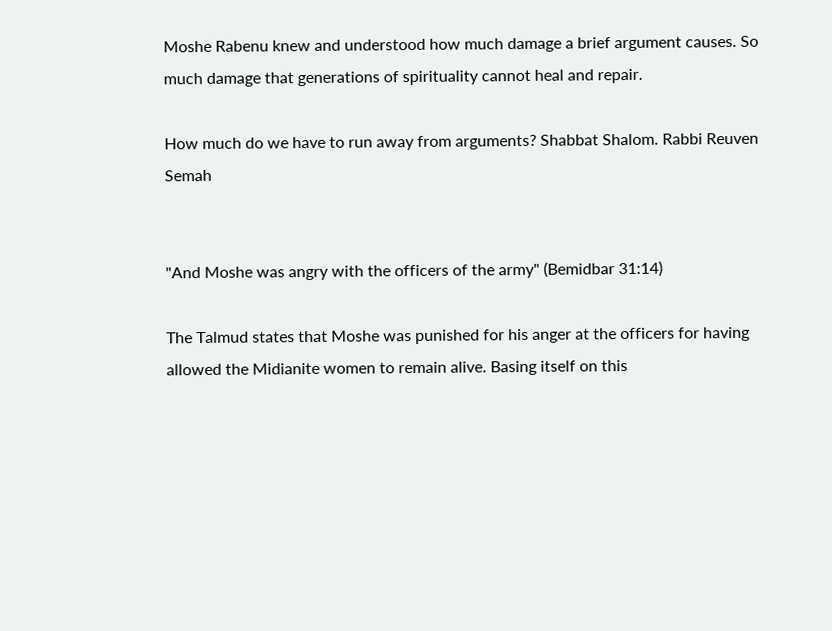Moshe Rabenu knew and understood how much damage a brief argument causes. So much damage that generations of spirituality cannot heal and repair.

How much do we have to run away from arguments? Shabbat Shalom. Rabbi Reuven Semah


"And Moshe was angry with the officers of the army" (Bemidbar 31:14)

The Talmud states that Moshe was punished for his anger at the officers for having allowed the Midianite women to remain alive. Basing itself on this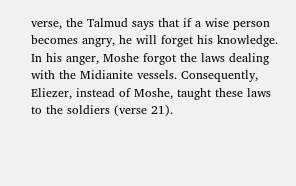verse, the Talmud says that if a wise person becomes angry, he will forget his knowledge. In his anger, Moshe forgot the laws dealing with the Midianite vessels. Consequently, Eliezer, instead of Moshe, taught these laws to the soldiers (verse 21).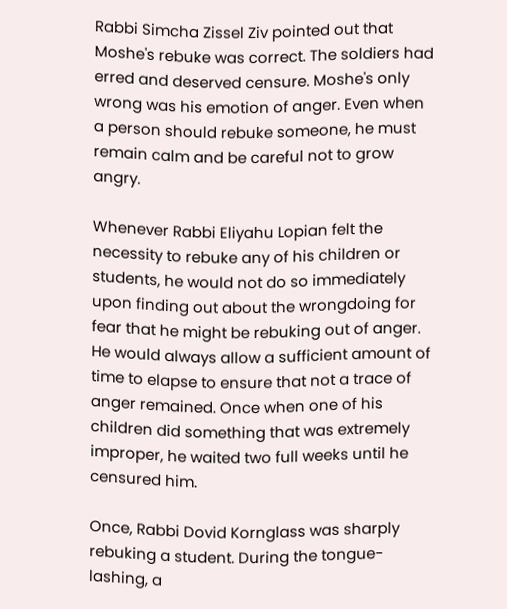Rabbi Simcha Zissel Ziv pointed out that Moshe's rebuke was correct. The soldiers had erred and deserved censure. Moshe's only wrong was his emotion of anger. Even when a person should rebuke someone, he must remain calm and be careful not to grow angry.

Whenever Rabbi Eliyahu Lopian felt the necessity to rebuke any of his children or students, he would not do so immediately upon finding out about the wrongdoing for fear that he might be rebuking out of anger. He would always allow a sufficient amount of time to elapse to ensure that not a trace of anger remained. Once when one of his children did something that was extremely improper, he waited two full weeks until he censured him.

Once, Rabbi Dovid Kornglass was sharply rebuking a student. During the tongue-lashing, a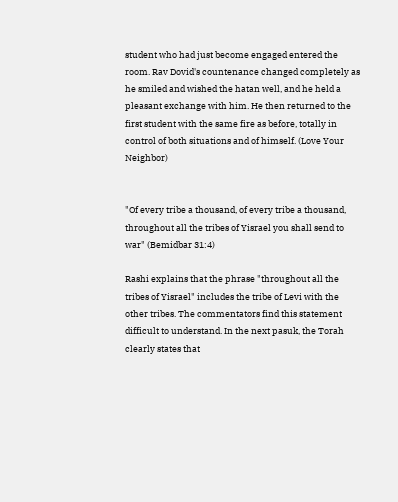student who had just become engaged entered the room. Rav Dovid's countenance changed completely as he smiled and wished the hatan well, and he held a pleasant exchange with him. He then returned to the first student with the same fire as before, totally in control of both situations and of himself. (Love Your Neighbor)


"Of every tribe a thousand, of every tribe a thousand, throughout all the tribes of Yisrael you shall send to war" (Bemidbar 31:4)

Rashi explains that the phrase "throughout all the tribes of Yisrael" includes the tribe of Levi with the other tribes. The commentators find this statement difficult to understand. In the next pasuk, the Torah clearly states that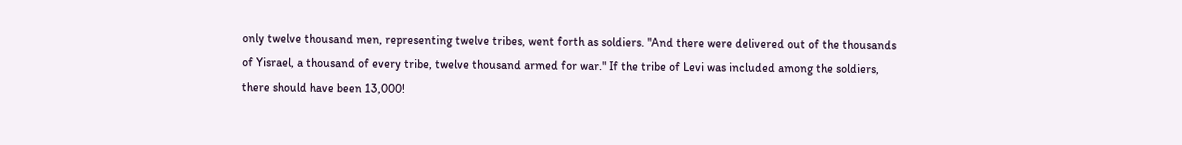only twelve thousand men, representing twelve tribes, went forth as soldiers. "And there were delivered out of the thousands of Yisrael, a thousand of every tribe, twelve thousand armed for war." If the tribe of Levi was included among the soldiers, there should have been 13,000!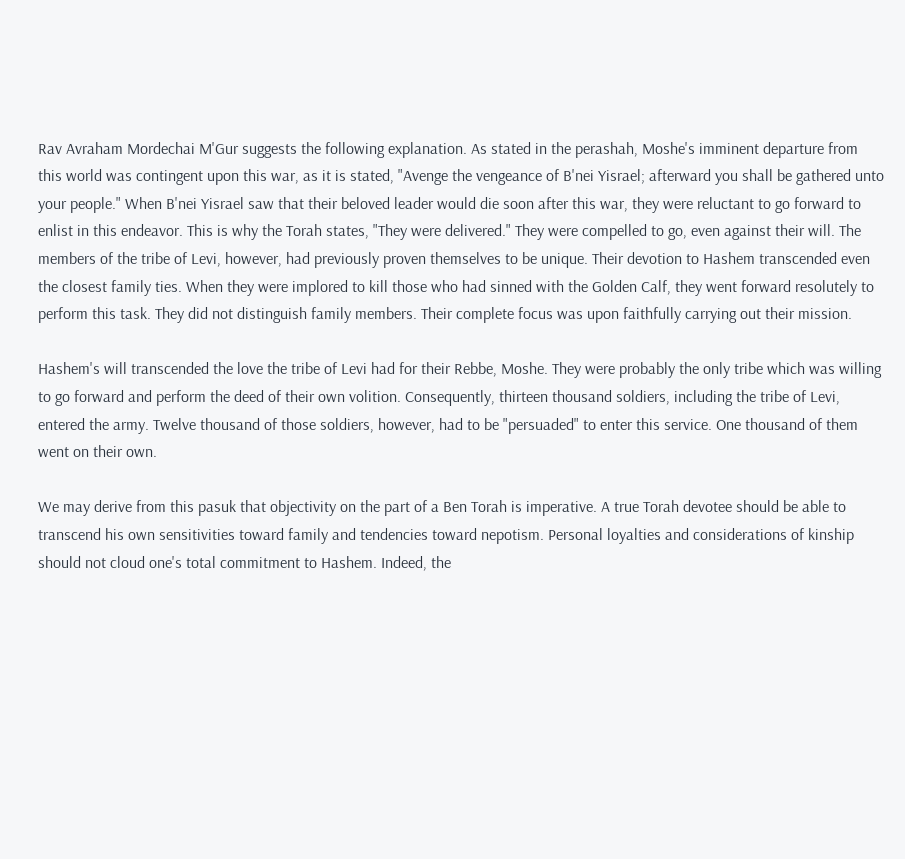Rav Avraham Mordechai M'Gur suggests the following explanation. As stated in the perashah, Moshe's imminent departure from this world was contingent upon this war, as it is stated, "Avenge the vengeance of B'nei Yisrael; afterward you shall be gathered unto your people." When B'nei Yisrael saw that their beloved leader would die soon after this war, they were reluctant to go forward to enlist in this endeavor. This is why the Torah states, "They were delivered." They were compelled to go, even against their will. The members of the tribe of Levi, however, had previously proven themselves to be unique. Their devotion to Hashem transcended even the closest family ties. When they were implored to kill those who had sinned with the Golden Calf, they went forward resolutely to perform this task. They did not distinguish family members. Their complete focus was upon faithfully carrying out their mission.

Hashem's will transcended the love the tribe of Levi had for their Rebbe, Moshe. They were probably the only tribe which was willing to go forward and perform the deed of their own volition. Consequently, thirteen thousand soldiers, including the tribe of Levi, entered the army. Twelve thousand of those soldiers, however, had to be "persuaded" to enter this service. One thousand of them went on their own.

We may derive from this pasuk that objectivity on the part of a Ben Torah is imperative. A true Torah devotee should be able to transcend his own sensitivities toward family and tendencies toward nepotism. Personal loyalties and considerations of kinship should not cloud one's total commitment to Hashem. Indeed, the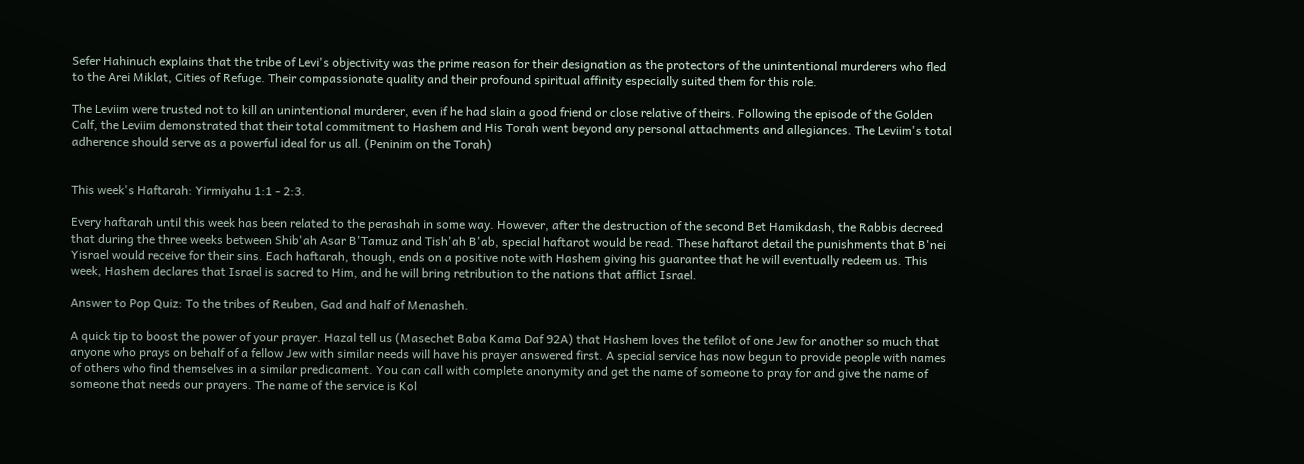Sefer Hahinuch explains that the tribe of Levi's objectivity was the prime reason for their designation as the protectors of the unintentional murderers who fled to the Arei Miklat, Cities of Refuge. Their compassionate quality and their profound spiritual affinity especially suited them for this role.

The Leviim were trusted not to kill an unintentional murderer, even if he had slain a good friend or close relative of theirs. Following the episode of the Golden Calf, the Leviim demonstrated that their total commitment to Hashem and His Torah went beyond any personal attachments and allegiances. The Leviim's total adherence should serve as a powerful ideal for us all. (Peninim on the Torah)


This week's Haftarah: Yirmiyahu 1:1 - 2:3.

Every haftarah until this week has been related to the perashah in some way. However, after the destruction of the second Bet Hamikdash, the Rabbis decreed that during the three weeks between Shib'ah Asar B'Tamuz and Tish'ah B'ab, special haftarot would be read. These haftarot detail the punishments that B'nei Yisrael would receive for their sins. Each haftarah, though, ends on a positive note with Hashem giving his guarantee that he will eventually redeem us. This week, Hashem declares that Israel is sacred to Him, and he will bring retribution to the nations that afflict Israel.

Answer to Pop Quiz: To the tribes of Reuben, Gad and half of Menasheh.

A quick tip to boost the power of your prayer. Hazal tell us (Masechet Baba Kama Daf 92A) that Hashem loves the tefilot of one Jew for another so much that anyone who prays on behalf of a fellow Jew with similar needs will have his prayer answered first. A special service has now begun to provide people with names of others who find themselves in a similar predicament. You can call with complete anonymity and get the name of someone to pray for and give the name of someone that needs our prayers. The name of the service is Kol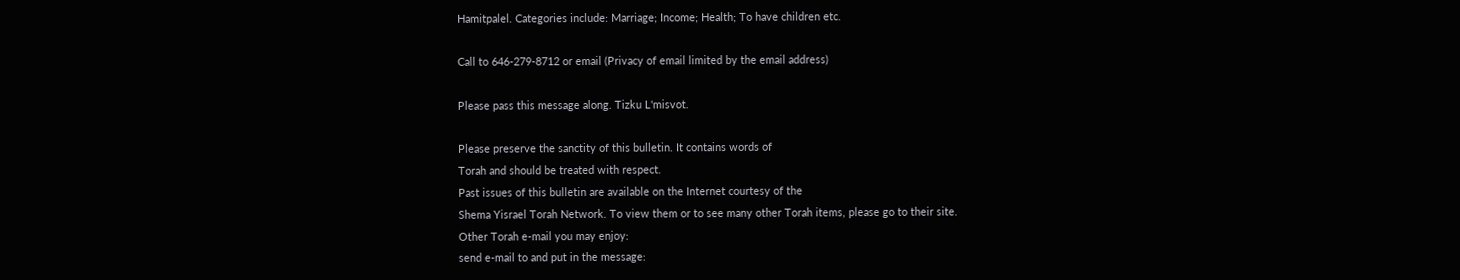Hamitpalel. Categories include: Marriage; Income; Health; To have children etc.

Call to 646-279-8712 or email (Privacy of email limited by the email address)

Please pass this message along. Tizku L'misvot.

Please preserve the sanctity of this bulletin. It contains words of
Torah and should be treated with respect.
Past issues of this bulletin are available on the Internet courtesy of the
Shema Yisrael Torah Network. To view them or to see many other Torah items, please go to their site.
Other Torah e-mail you may enjoy:
send e-mail to and put in the message: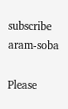subscribe aram-soba

Please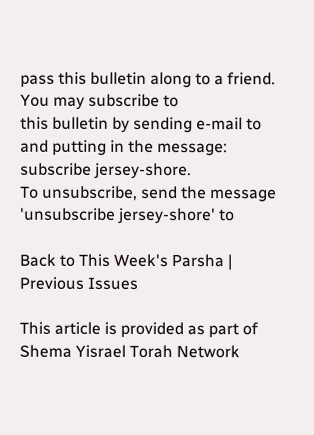pass this bulletin along to a friend. You may subscribe to
this bulletin by sending e-mail to
and putting in the message: subscribe jersey-shore.
To unsubscribe, send the message 'unsubscribe jersey-shore' to

Back to This Week's Parsha | Previous Issues

This article is provided as part of Shema Yisrael Torah Network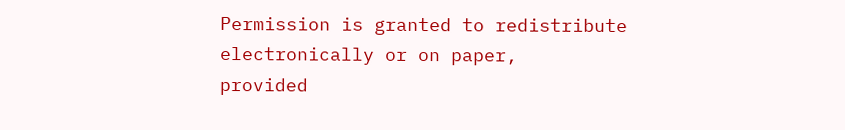Permission is granted to redistribute electronically or on paper,
provided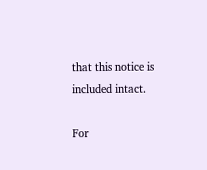that this notice is included intact.

For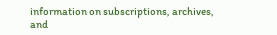information on subscriptions, archives, and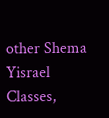other Shema Yisrael
Classes,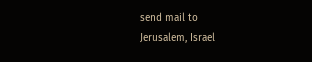send mail to
Jerusalem, Israel